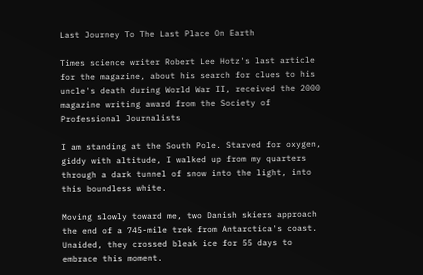Last Journey To The Last Place On Earth

Times science writer Robert Lee Hotz's last article for the magazine, about his search for clues to his uncle's death during World War II, received the 2000 magazine writing award from the Society of Professional Journalists

I am standing at the South Pole. Starved for oxygen, giddy with altitude, I walked up from my quarters through a dark tunnel of snow into the light, into this boundless white.

Moving slowly toward me, two Danish skiers approach the end of a 745-mile trek from Antarctica's coast. Unaided, they crossed bleak ice for 55 days to embrace this moment.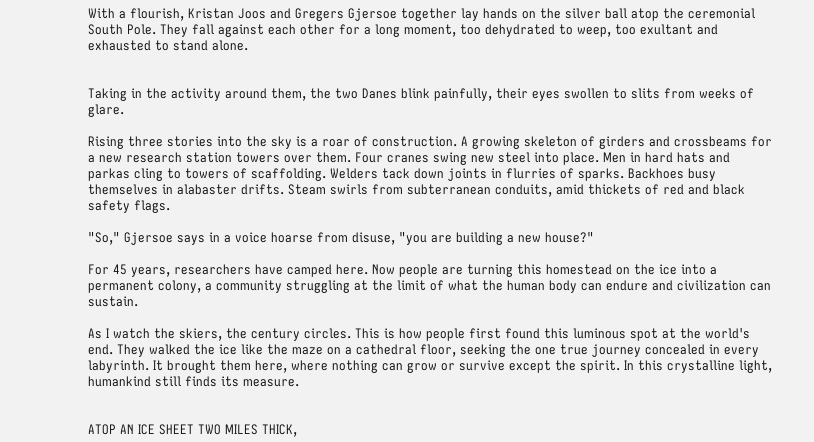With a flourish, Kristan Joos and Gregers Gjersoe together lay hands on the silver ball atop the ceremonial South Pole. They fall against each other for a long moment, too dehydrated to weep, too exultant and exhausted to stand alone.


Taking in the activity around them, the two Danes blink painfully, their eyes swollen to slits from weeks of glare.

Rising three stories into the sky is a roar of construction. A growing skeleton of girders and crossbeams for a new research station towers over them. Four cranes swing new steel into place. Men in hard hats and parkas cling to towers of scaffolding. Welders tack down joints in flurries of sparks. Backhoes busy themselves in alabaster drifts. Steam swirls from subterranean conduits, amid thickets of red and black safety flags.

"So," Gjersoe says in a voice hoarse from disuse, "you are building a new house?"

For 45 years, researchers have camped here. Now people are turning this homestead on the ice into a permanent colony, a community struggling at the limit of what the human body can endure and civilization can sustain.

As I watch the skiers, the century circles. This is how people first found this luminous spot at the world's end. They walked the ice like the maze on a cathedral floor, seeking the one true journey concealed in every labyrinth. It brought them here, where nothing can grow or survive except the spirit. In this crystalline light, humankind still finds its measure.


ATOP AN ICE SHEET TWO MILES THICK,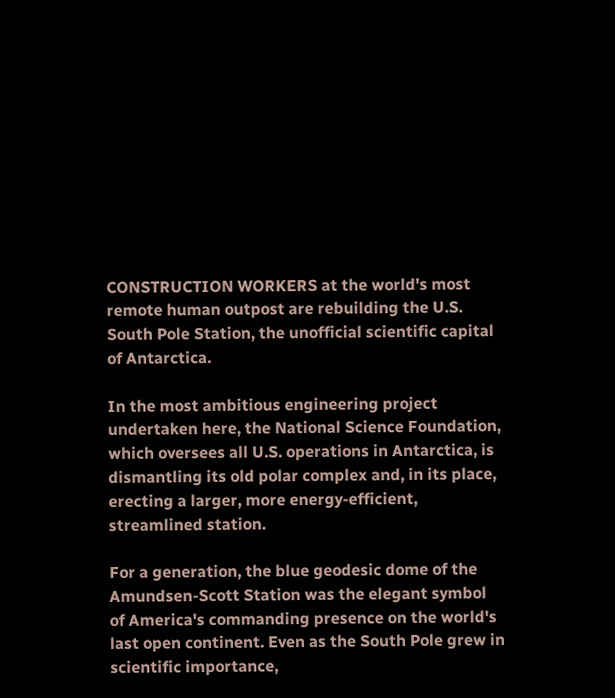CONSTRUCTION WORKERS at the world's most remote human outpost are rebuilding the U.S. South Pole Station, the unofficial scientific capital of Antarctica.

In the most ambitious engineering project undertaken here, the National Science Foundation, which oversees all U.S. operations in Antarctica, is dismantling its old polar complex and, in its place, erecting a larger, more energy-efficient, streamlined station.

For a generation, the blue geodesic dome of the Amundsen-Scott Station was the elegant symbol of America's commanding presence on the world's last open continent. Even as the South Pole grew in scientific importance,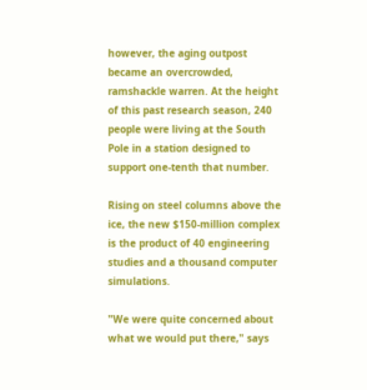however, the aging outpost became an overcrowded, ramshackle warren. At the height of this past research season, 240 people were living at the South Pole in a station designed to support one-tenth that number.

Rising on steel columns above the ice, the new $150-million complex is the product of 40 engineering studies and a thousand computer simulations.

"We were quite concerned about what we would put there," says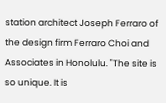station architect Joseph Ferraro of the design firm Ferraro Choi and Associates in Honolulu. "The site is so unique. It is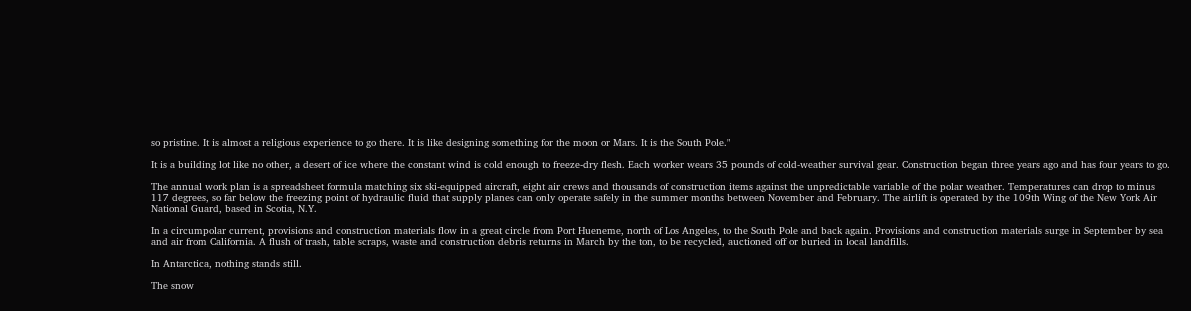so pristine. It is almost a religious experience to go there. It is like designing something for the moon or Mars. It is the South Pole."

It is a building lot like no other, a desert of ice where the constant wind is cold enough to freeze-dry flesh. Each worker wears 35 pounds of cold-weather survival gear. Construction began three years ago and has four years to go.

The annual work plan is a spreadsheet formula matching six ski-equipped aircraft, eight air crews and thousands of construction items against the unpredictable variable of the polar weather. Temperatures can drop to minus 117 degrees, so far below the freezing point of hydraulic fluid that supply planes can only operate safely in the summer months between November and February. The airlift is operated by the 109th Wing of the New York Air National Guard, based in Scotia, N.Y.

In a circumpolar current, provisions and construction materials flow in a great circle from Port Hueneme, north of Los Angeles, to the South Pole and back again. Provisions and construction materials surge in September by sea and air from California. A flush of trash, table scraps, waste and construction debris returns in March by the ton, to be recycled, auctioned off or buried in local landfills.

In Antarctica, nothing stands still.

The snow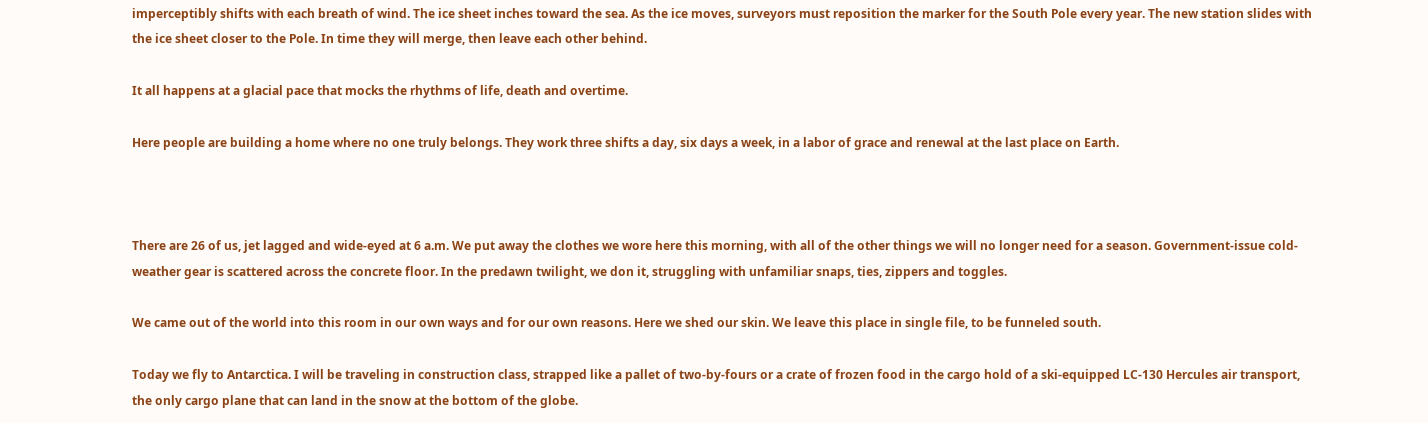imperceptibly shifts with each breath of wind. The ice sheet inches toward the sea. As the ice moves, surveyors must reposition the marker for the South Pole every year. The new station slides with the ice sheet closer to the Pole. In time they will merge, then leave each other behind.

It all happens at a glacial pace that mocks the rhythms of life, death and overtime.

Here people are building a home where no one truly belongs. They work three shifts a day, six days a week, in a labor of grace and renewal at the last place on Earth.



There are 26 of us, jet lagged and wide-eyed at 6 a.m. We put away the clothes we wore here this morning, with all of the other things we will no longer need for a season. Government-issue cold-weather gear is scattered across the concrete floor. In the predawn twilight, we don it, struggling with unfamiliar snaps, ties, zippers and toggles.

We came out of the world into this room in our own ways and for our own reasons. Here we shed our skin. We leave this place in single file, to be funneled south.

Today we fly to Antarctica. I will be traveling in construction class, strapped like a pallet of two-by-fours or a crate of frozen food in the cargo hold of a ski-equipped LC-130 Hercules air transport, the only cargo plane that can land in the snow at the bottom of the globe.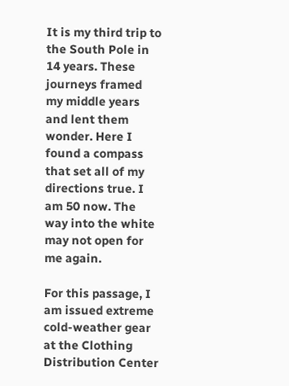It is my third trip to the South Pole in 14 years. These journeys framed my middle years and lent them wonder. Here I found a compass that set all of my directions true. I am 50 now. The way into the white may not open for me again.

For this passage, I am issued extreme cold-weather gear at the Clothing Distribution Center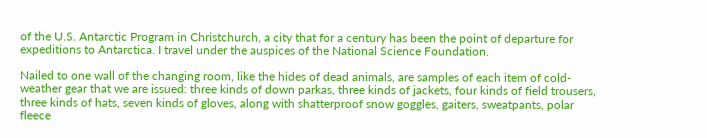of the U.S. Antarctic Program in Christchurch, a city that for a century has been the point of departure for expeditions to Antarctica. I travel under the auspices of the National Science Foundation.

Nailed to one wall of the changing room, like the hides of dead animals, are samples of each item of cold-weather gear that we are issued: three kinds of down parkas, three kinds of jackets, four kinds of field trousers, three kinds of hats, seven kinds of gloves, along with shatterproof snow goggles, gaiters, sweatpants, polar fleece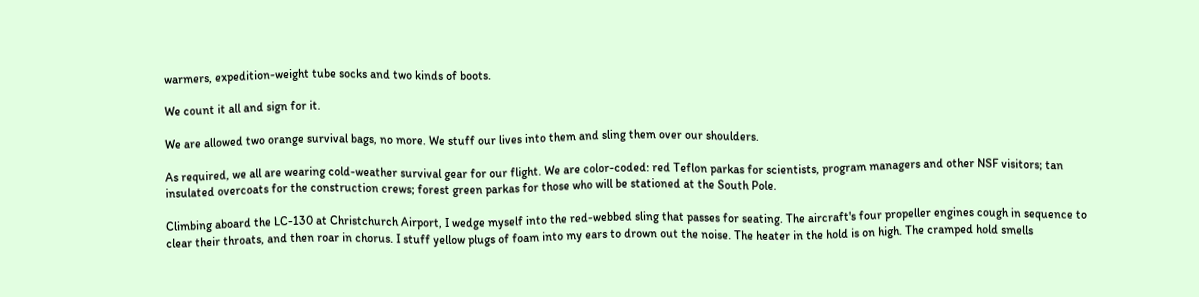warmers, expedition-weight tube socks and two kinds of boots.

We count it all and sign for it.

We are allowed two orange survival bags, no more. We stuff our lives into them and sling them over our shoulders.

As required, we all are wearing cold-weather survival gear for our flight. We are color-coded: red Teflon parkas for scientists, program managers and other NSF visitors; tan insulated overcoats for the construction crews; forest green parkas for those who will be stationed at the South Pole.

Climbing aboard the LC-130 at Christchurch Airport, I wedge myself into the red-webbed sling that passes for seating. The aircraft's four propeller engines cough in sequence to clear their throats, and then roar in chorus. I stuff yellow plugs of foam into my ears to drown out the noise. The heater in the hold is on high. The cramped hold smells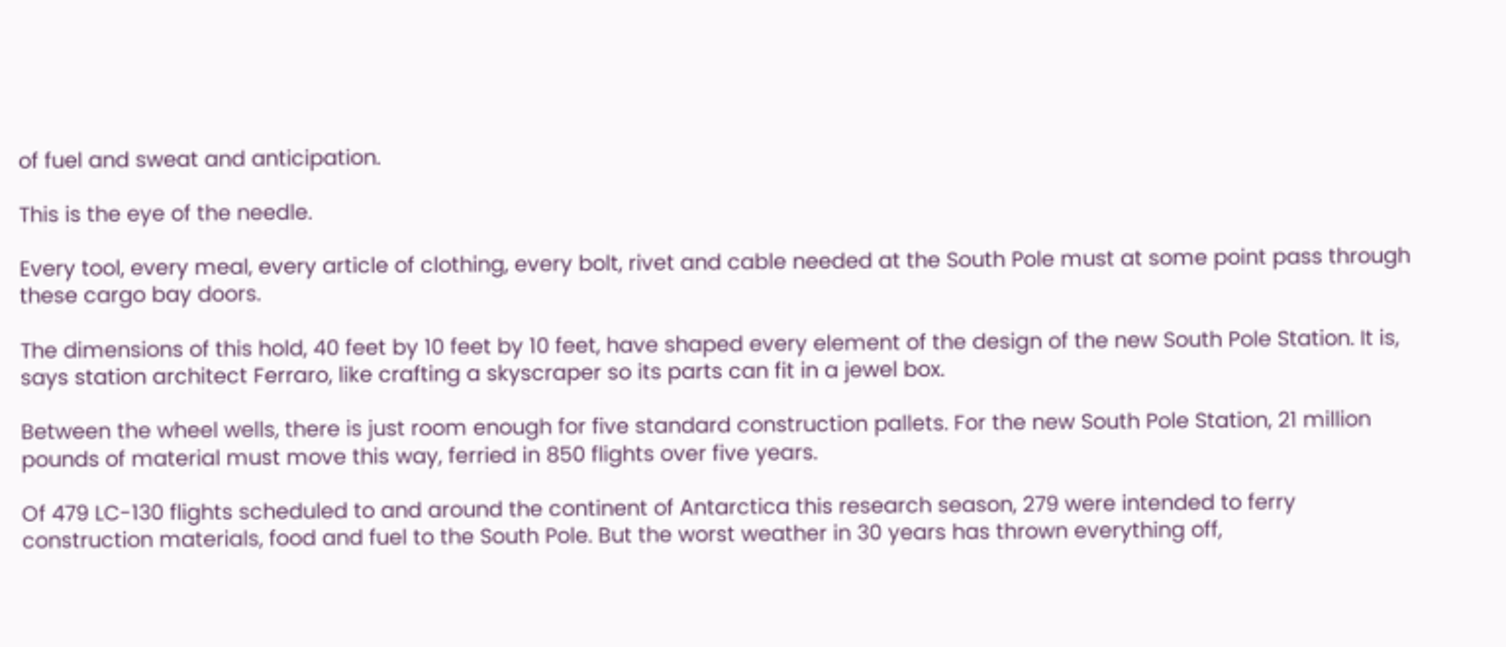of fuel and sweat and anticipation.

This is the eye of the needle.

Every tool, every meal, every article of clothing, every bolt, rivet and cable needed at the South Pole must at some point pass through these cargo bay doors.

The dimensions of this hold, 40 feet by 10 feet by 10 feet, have shaped every element of the design of the new South Pole Station. It is, says station architect Ferraro, like crafting a skyscraper so its parts can fit in a jewel box.

Between the wheel wells, there is just room enough for five standard construction pallets. For the new South Pole Station, 21 million pounds of material must move this way, ferried in 850 flights over five years.

Of 479 LC-130 flights scheduled to and around the continent of Antarctica this research season, 279 were intended to ferry construction materials, food and fuel to the South Pole. But the worst weather in 30 years has thrown everything off,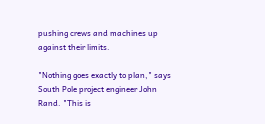pushing crews and machines up against their limits.

"Nothing goes exactly to plan," says South Pole project engineer John Rand. "This is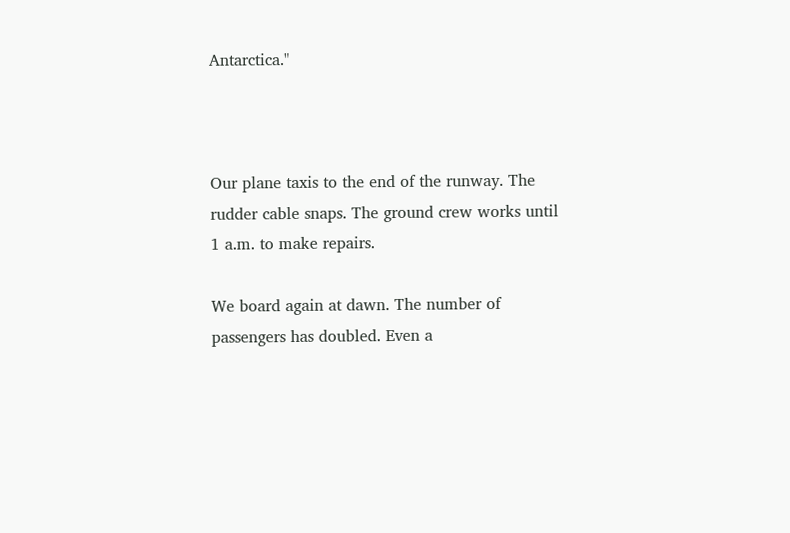Antarctica."



Our plane taxis to the end of the runway. The rudder cable snaps. The ground crew works until 1 a.m. to make repairs.

We board again at dawn. The number of passengers has doubled. Even a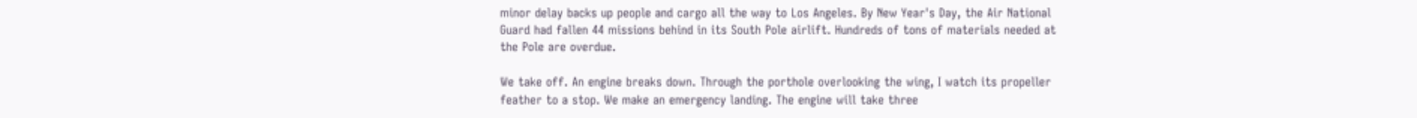minor delay backs up people and cargo all the way to Los Angeles. By New Year's Day, the Air National Guard had fallen 44 missions behind in its South Pole airlift. Hundreds of tons of materials needed at the Pole are overdue.

We take off. An engine breaks down. Through the porthole overlooking the wing, I watch its propeller feather to a stop. We make an emergency landing. The engine will take three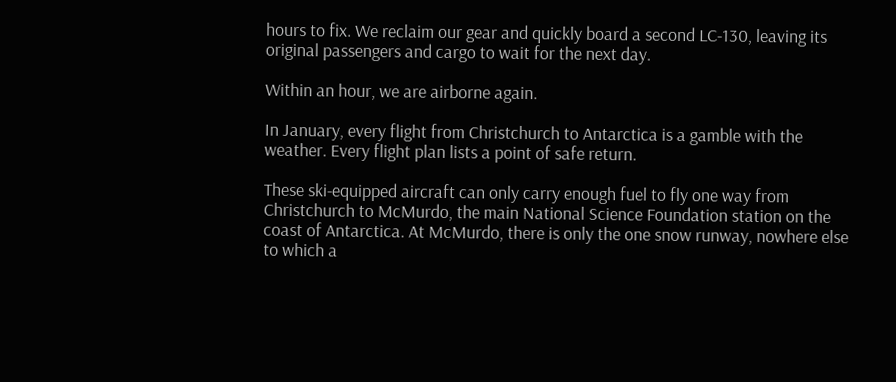hours to fix. We reclaim our gear and quickly board a second LC-130, leaving its original passengers and cargo to wait for the next day.

Within an hour, we are airborne again.

In January, every flight from Christchurch to Antarctica is a gamble with the weather. Every flight plan lists a point of safe return.

These ski-equipped aircraft can only carry enough fuel to fly one way from Christchurch to McMurdo, the main National Science Foundation station on the coast of Antarctica. At McMurdo, there is only the one snow runway, nowhere else to which a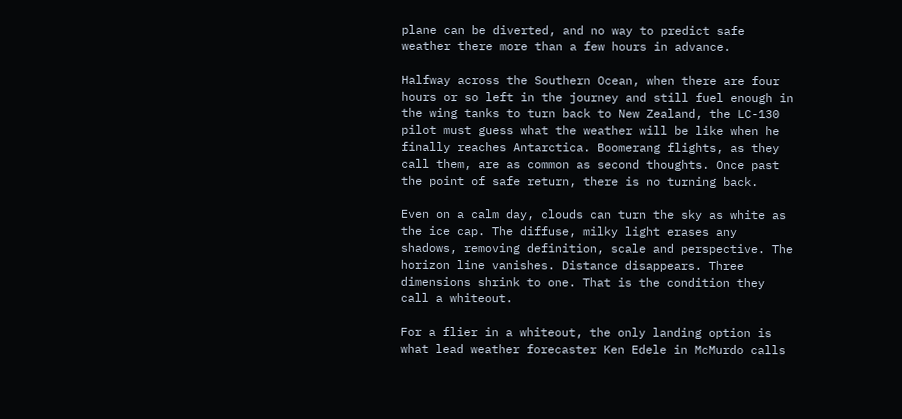plane can be diverted, and no way to predict safe weather there more than a few hours in advance.

Halfway across the Southern Ocean, when there are four hours or so left in the journey and still fuel enough in the wing tanks to turn back to New Zealand, the LC-130 pilot must guess what the weather will be like when he finally reaches Antarctica. Boomerang flights, as they call them, are as common as second thoughts. Once past the point of safe return, there is no turning back.

Even on a calm day, clouds can turn the sky as white as the ice cap. The diffuse, milky light erases any shadows, removing definition, scale and perspective. The horizon line vanishes. Distance disappears. Three dimensions shrink to one. That is the condition they call a whiteout.

For a flier in a whiteout, the only landing option is what lead weather forecaster Ken Edele in McMurdo calls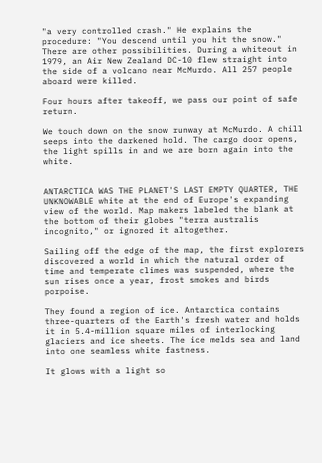"a very controlled crash." He explains the procedure: "You descend until you hit the snow." There are other possibilities. During a whiteout in 1979, an Air New Zealand DC-10 flew straight into the side of a volcano near McMurdo. All 257 people aboard were killed.

Four hours after takeoff, we pass our point of safe return.

We touch down on the snow runway at McMurdo. A chill seeps into the darkened hold. The cargo door opens, the light spills in and we are born again into the white.


ANTARCTICA WAS THE PLANET'S LAST EMPTY QUARTER, THE UNKNOWABLE white at the end of Europe's expanding view of the world. Map makers labeled the blank at the bottom of their globes "terra australis incognito," or ignored it altogether.

Sailing off the edge of the map, the first explorers discovered a world in which the natural order of time and temperate climes was suspended, where the sun rises once a year, frost smokes and birds porpoise.

They found a region of ice. Antarctica contains three-quarters of the Earth's fresh water and holds it in 5.4-million square miles of interlocking glaciers and ice sheets. The ice melds sea and land into one seamless white fastness.

It glows with a light so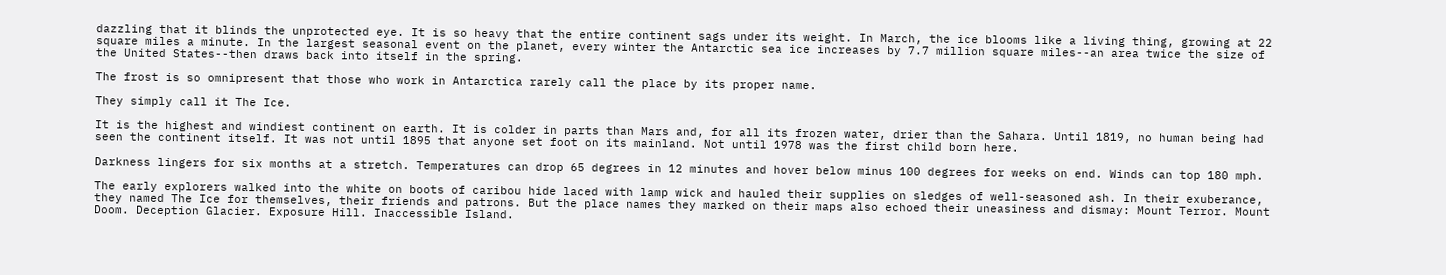dazzling that it blinds the unprotected eye. It is so heavy that the entire continent sags under its weight. In March, the ice blooms like a living thing, growing at 22 square miles a minute. In the largest seasonal event on the planet, every winter the Antarctic sea ice increases by 7.7 million square miles--an area twice the size of the United States--then draws back into itself in the spring.

The frost is so omnipresent that those who work in Antarctica rarely call the place by its proper name.

They simply call it The Ice.

It is the highest and windiest continent on earth. It is colder in parts than Mars and, for all its frozen water, drier than the Sahara. Until 1819, no human being had seen the continent itself. It was not until 1895 that anyone set foot on its mainland. Not until 1978 was the first child born here.

Darkness lingers for six months at a stretch. Temperatures can drop 65 degrees in 12 minutes and hover below minus 100 degrees for weeks on end. Winds can top 180 mph.

The early explorers walked into the white on boots of caribou hide laced with lamp wick and hauled their supplies on sledges of well-seasoned ash. In their exuberance, they named The Ice for themselves, their friends and patrons. But the place names they marked on their maps also echoed their uneasiness and dismay: Mount Terror. Mount Doom. Deception Glacier. Exposure Hill. Inaccessible Island.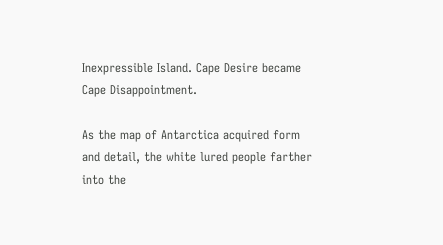Inexpressible Island. Cape Desire became Cape Disappointment.

As the map of Antarctica acquired form and detail, the white lured people farther into the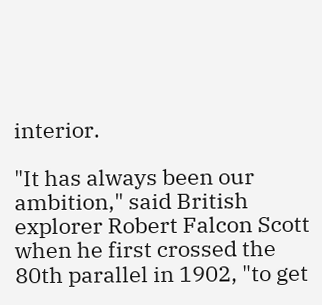interior.

"It has always been our ambition," said British explorer Robert Falcon Scott when he first crossed the 80th parallel in 1902, "to get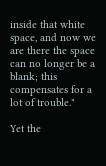inside that white space, and now we are there the space can no longer be a blank; this compensates for a lot of trouble."

Yet the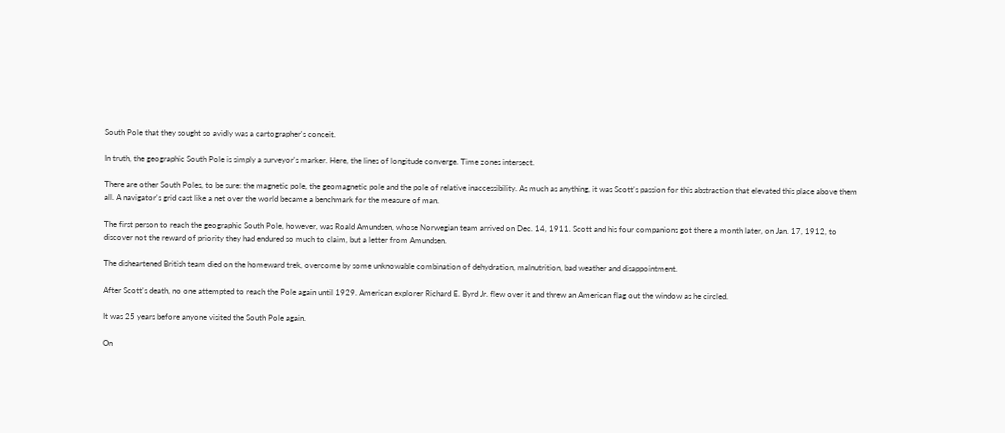South Pole that they sought so avidly was a cartographer's conceit.

In truth, the geographic South Pole is simply a surveyor's marker. Here, the lines of longitude converge. Time zones intersect.

There are other South Poles, to be sure: the magnetic pole, the geomagnetic pole and the pole of relative inaccessibility. As much as anything, it was Scott's passion for this abstraction that elevated this place above them all. A navigator's grid cast like a net over the world became a benchmark for the measure of man.

The first person to reach the geographic South Pole, however, was Roald Amundsen, whose Norwegian team arrived on Dec. 14, 1911. Scott and his four companions got there a month later, on Jan. 17, 1912, to discover not the reward of priority they had endured so much to claim, but a letter from Amundsen.

The disheartened British team died on the homeward trek, overcome by some unknowable combination of dehydration, malnutrition, bad weather and disappointment.

After Scott's death, no one attempted to reach the Pole again until 1929. American explorer Richard E. Byrd Jr. flew over it and threw an American flag out the window as he circled.

It was 25 years before anyone visited the South Pole again.

On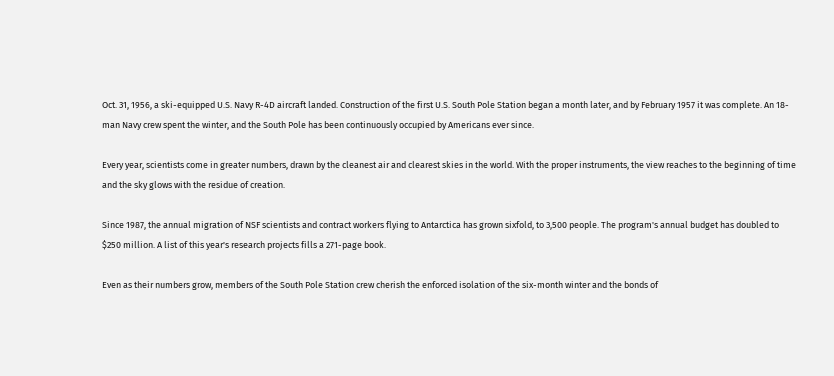Oct. 31, 1956, a ski-equipped U.S. Navy R-4D aircraft landed. Construction of the first U.S. South Pole Station began a month later, and by February 1957 it was complete. An 18-man Navy crew spent the winter, and the South Pole has been continuously occupied by Americans ever since.

Every year, scientists come in greater numbers, drawn by the cleanest air and clearest skies in the world. With the proper instruments, the view reaches to the beginning of time and the sky glows with the residue of creation.

Since 1987, the annual migration of NSF scientists and contract workers flying to Antarctica has grown sixfold, to 3,500 people. The program's annual budget has doubled to $250 million. A list of this year's research projects fills a 271-page book.

Even as their numbers grow, members of the South Pole Station crew cherish the enforced isolation of the six-month winter and the bonds of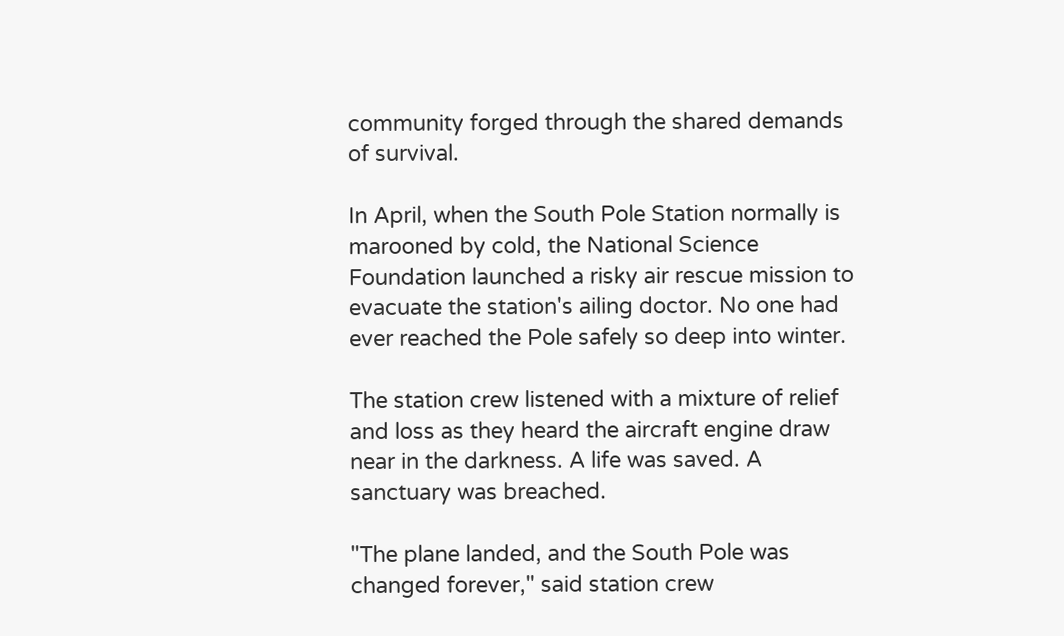community forged through the shared demands of survival.

In April, when the South Pole Station normally is marooned by cold, the National Science Foundation launched a risky air rescue mission to evacuate the station's ailing doctor. No one had ever reached the Pole safely so deep into winter.

The station crew listened with a mixture of relief and loss as they heard the aircraft engine draw near in the darkness. A life was saved. A sanctuary was breached.

"The plane landed, and the South Pole was changed forever," said station crew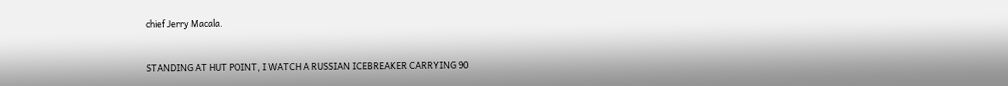chief Jerry Macala.


STANDING AT HUT POINT, I WATCH A RUSSIAN ICEBREAKER CARRYING 90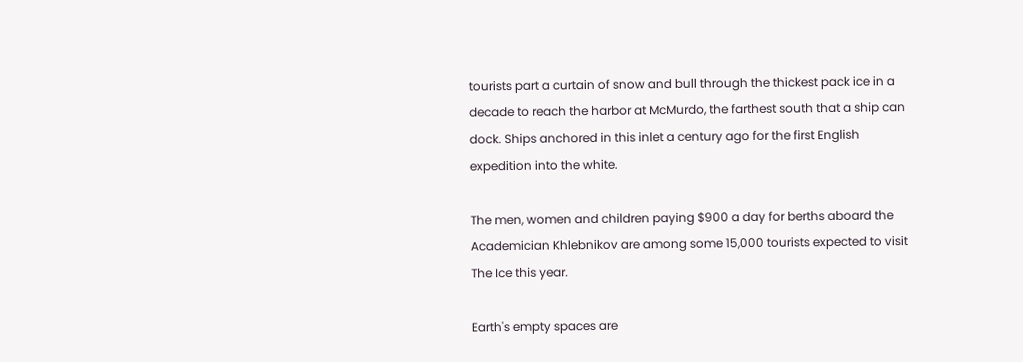tourists part a curtain of snow and bull through the thickest pack ice in a decade to reach the harbor at McMurdo, the farthest south that a ship can dock. Ships anchored in this inlet a century ago for the first English expedition into the white.

The men, women and children paying $900 a day for berths aboard the Academician Khlebnikov are among some 15,000 tourists expected to visit The Ice this year.

Earth's empty spaces are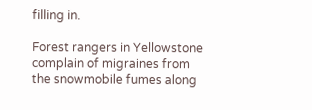filling in.

Forest rangers in Yellowstone complain of migraines from the snowmobile fumes along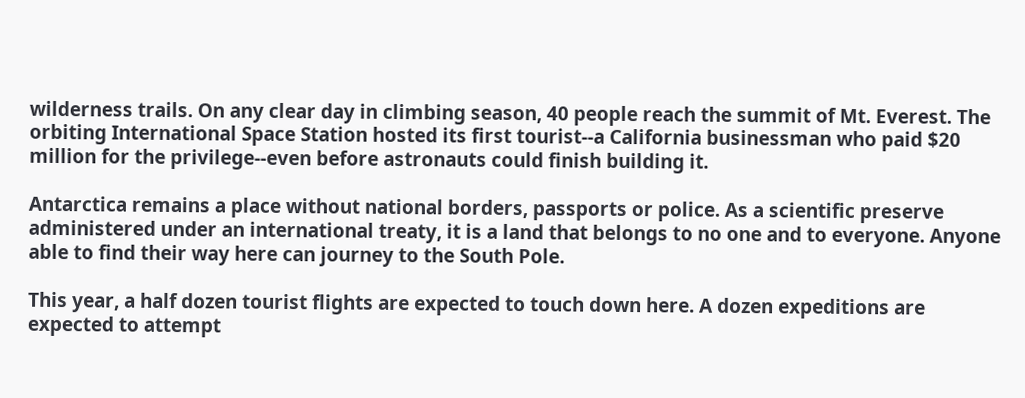wilderness trails. On any clear day in climbing season, 40 people reach the summit of Mt. Everest. The orbiting International Space Station hosted its first tourist--a California businessman who paid $20 million for the privilege--even before astronauts could finish building it.

Antarctica remains a place without national borders, passports or police. As a scientific preserve administered under an international treaty, it is a land that belongs to no one and to everyone. Anyone able to find their way here can journey to the South Pole.

This year, a half dozen tourist flights are expected to touch down here. A dozen expeditions are expected to attempt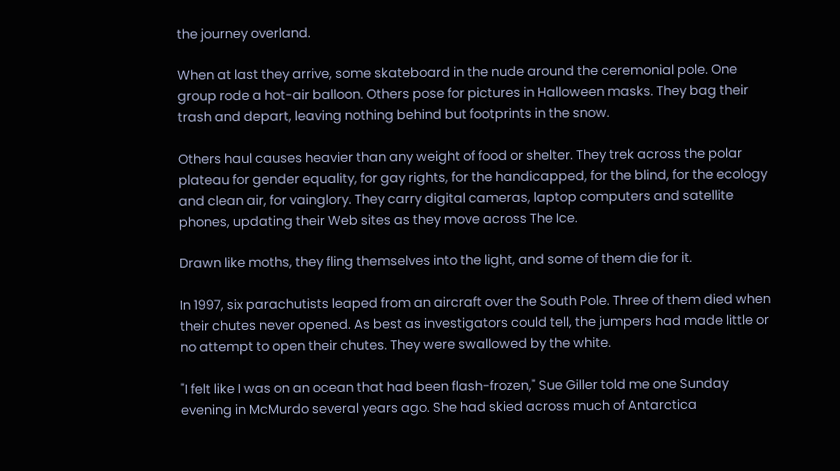the journey overland.

When at last they arrive, some skateboard in the nude around the ceremonial pole. One group rode a hot-air balloon. Others pose for pictures in Halloween masks. They bag their trash and depart, leaving nothing behind but footprints in the snow.

Others haul causes heavier than any weight of food or shelter. They trek across the polar plateau for gender equality, for gay rights, for the handicapped, for the blind, for the ecology and clean air, for vainglory. They carry digital cameras, laptop computers and satellite phones, updating their Web sites as they move across The Ice.

Drawn like moths, they fling themselves into the light, and some of them die for it.

In 1997, six parachutists leaped from an aircraft over the South Pole. Three of them died when their chutes never opened. As best as investigators could tell, the jumpers had made little or no attempt to open their chutes. They were swallowed by the white.

"I felt like I was on an ocean that had been flash-frozen," Sue Giller told me one Sunday evening in McMurdo several years ago. She had skied across much of Antarctica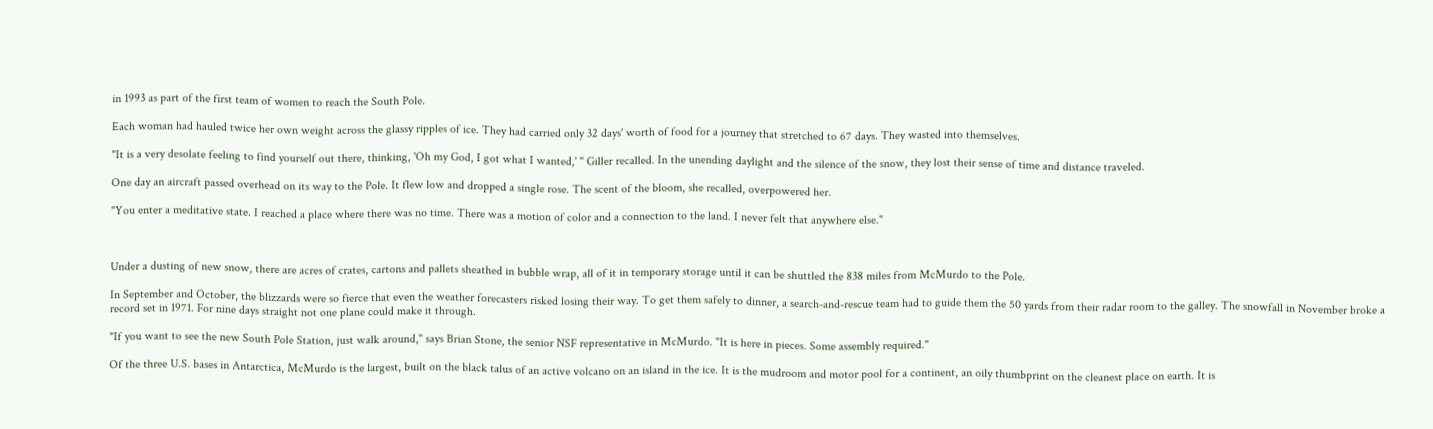in 1993 as part of the first team of women to reach the South Pole.

Each woman had hauled twice her own weight across the glassy ripples of ice. They had carried only 32 days' worth of food for a journey that stretched to 67 days. They wasted into themselves.

"It is a very desolate feeling to find yourself out there, thinking, 'Oh my God, I got what I wanted,' " Giller recalled. In the unending daylight and the silence of the snow, they lost their sense of time and distance traveled.

One day an aircraft passed overhead on its way to the Pole. It flew low and dropped a single rose. The scent of the bloom, she recalled, overpowered her.

"You enter a meditative state. I reached a place where there was no time. There was a motion of color and a connection to the land. I never felt that anywhere else."



Under a dusting of new snow, there are acres of crates, cartons and pallets sheathed in bubble wrap, all of it in temporary storage until it can be shuttled the 838 miles from McMurdo to the Pole.

In September and October, the blizzards were so fierce that even the weather forecasters risked losing their way. To get them safely to dinner, a search-and-rescue team had to guide them the 50 yards from their radar room to the galley. The snowfall in November broke a record set in 1971. For nine days straight not one plane could make it through.

"If you want to see the new South Pole Station, just walk around," says Brian Stone, the senior NSF representative in McMurdo. "It is here in pieces. Some assembly required."

Of the three U.S. bases in Antarctica, McMurdo is the largest, built on the black talus of an active volcano on an island in the ice. It is the mudroom and motor pool for a continent, an oily thumbprint on the cleanest place on earth. It is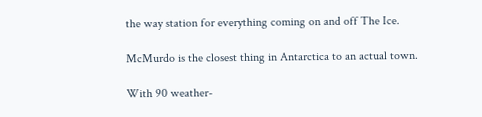the way station for everything coming on and off The Ice.

McMurdo is the closest thing in Antarctica to an actual town.

With 90 weather-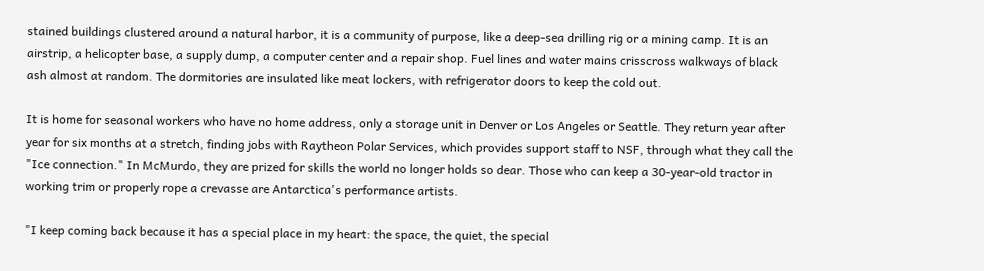stained buildings clustered around a natural harbor, it is a community of purpose, like a deep-sea drilling rig or a mining camp. It is an airstrip, a helicopter base, a supply dump, a computer center and a repair shop. Fuel lines and water mains crisscross walkways of black ash almost at random. The dormitories are insulated like meat lockers, with refrigerator doors to keep the cold out.

It is home for seasonal workers who have no home address, only a storage unit in Denver or Los Angeles or Seattle. They return year after year for six months at a stretch, finding jobs with Raytheon Polar Services, which provides support staff to NSF, through what they call the "Ice connection." In McMurdo, they are prized for skills the world no longer holds so dear. Those who can keep a 30-year-old tractor in working trim or properly rope a crevasse are Antarctica's performance artists.

"I keep coming back because it has a special place in my heart: the space, the quiet, the special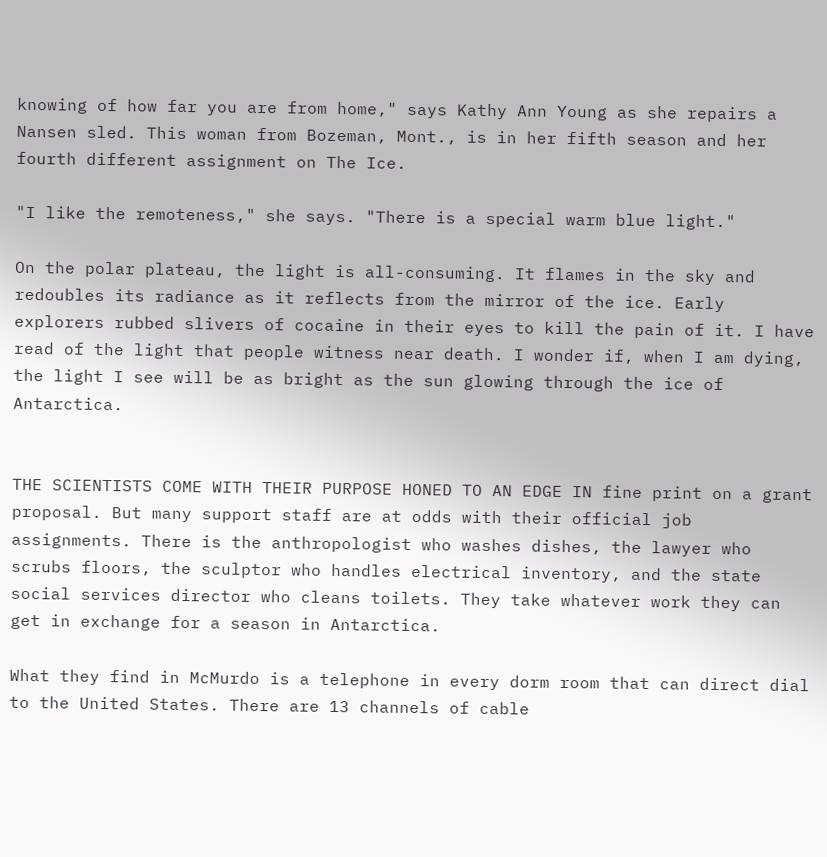knowing of how far you are from home," says Kathy Ann Young as she repairs a Nansen sled. This woman from Bozeman, Mont., is in her fifth season and her fourth different assignment on The Ice.

"I like the remoteness," she says. "There is a special warm blue light."

On the polar plateau, the light is all-consuming. It flames in the sky and redoubles its radiance as it reflects from the mirror of the ice. Early explorers rubbed slivers of cocaine in their eyes to kill the pain of it. I have read of the light that people witness near death. I wonder if, when I am dying, the light I see will be as bright as the sun glowing through the ice of Antarctica.


THE SCIENTISTS COME WITH THEIR PURPOSE HONED TO AN EDGE IN fine print on a grant proposal. But many support staff are at odds with their official job assignments. There is the anthropologist who washes dishes, the lawyer who scrubs floors, the sculptor who handles electrical inventory, and the state social services director who cleans toilets. They take whatever work they can get in exchange for a season in Antarctica.

What they find in McMurdo is a telephone in every dorm room that can direct dial to the United States. There are 13 channels of cable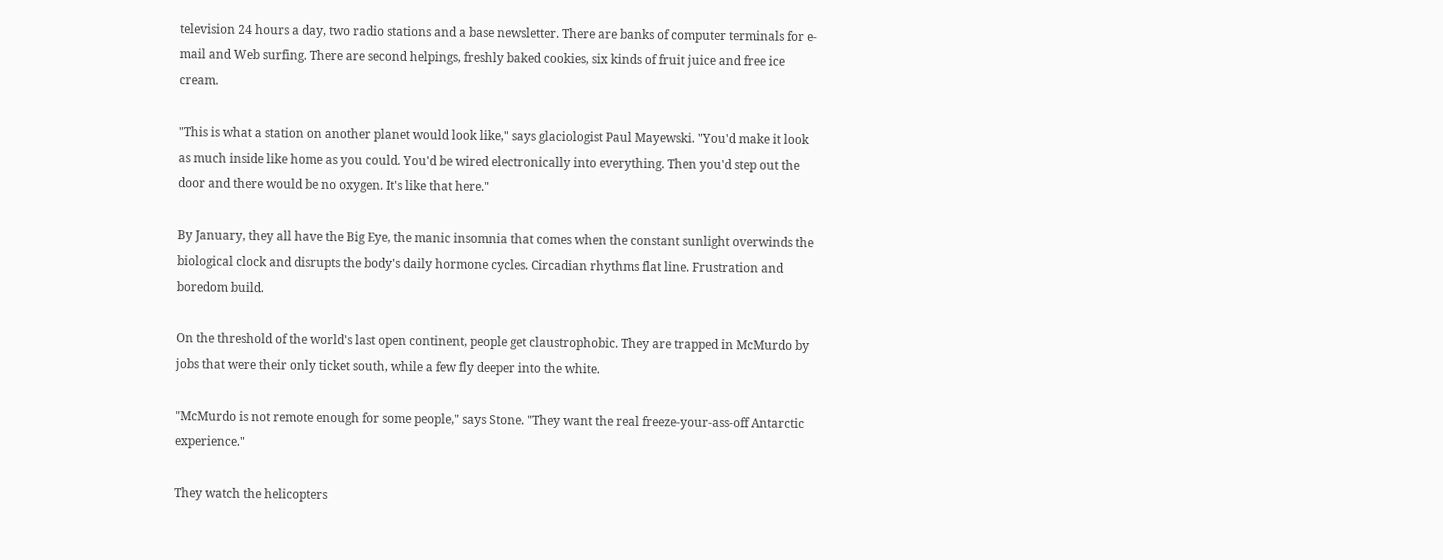television 24 hours a day, two radio stations and a base newsletter. There are banks of computer terminals for e-mail and Web surfing. There are second helpings, freshly baked cookies, six kinds of fruit juice and free ice cream.

"This is what a station on another planet would look like," says glaciologist Paul Mayewski. "You'd make it look as much inside like home as you could. You'd be wired electronically into everything. Then you'd step out the door and there would be no oxygen. It's like that here."

By January, they all have the Big Eye, the manic insomnia that comes when the constant sunlight overwinds the biological clock and disrupts the body's daily hormone cycles. Circadian rhythms flat line. Frustration and boredom build.

On the threshold of the world's last open continent, people get claustrophobic. They are trapped in McMurdo by jobs that were their only ticket south, while a few fly deeper into the white.

"McMurdo is not remote enough for some people," says Stone. "They want the real freeze-your-ass-off Antarctic experience."

They watch the helicopters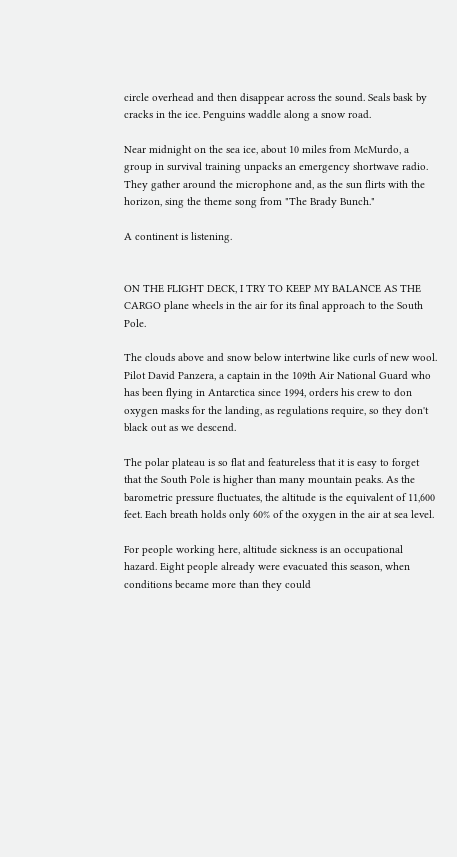circle overhead and then disappear across the sound. Seals bask by cracks in the ice. Penguins waddle along a snow road.

Near midnight on the sea ice, about 10 miles from McMurdo, a group in survival training unpacks an emergency shortwave radio. They gather around the microphone and, as the sun flirts with the horizon, sing the theme song from "The Brady Bunch."

A continent is listening.


ON THE FLIGHT DECK, I TRY TO KEEP MY BALANCE AS THE CARGO plane wheels in the air for its final approach to the South Pole.

The clouds above and snow below intertwine like curls of new wool. Pilot David Panzera, a captain in the 109th Air National Guard who has been flying in Antarctica since 1994, orders his crew to don oxygen masks for the landing, as regulations require, so they don't black out as we descend.

The polar plateau is so flat and featureless that it is easy to forget that the South Pole is higher than many mountain peaks. As the barometric pressure fluctuates, the altitude is the equivalent of 11,600 feet. Each breath holds only 60% of the oxygen in the air at sea level.

For people working here, altitude sickness is an occupational hazard. Eight people already were evacuated this season, when conditions became more than they could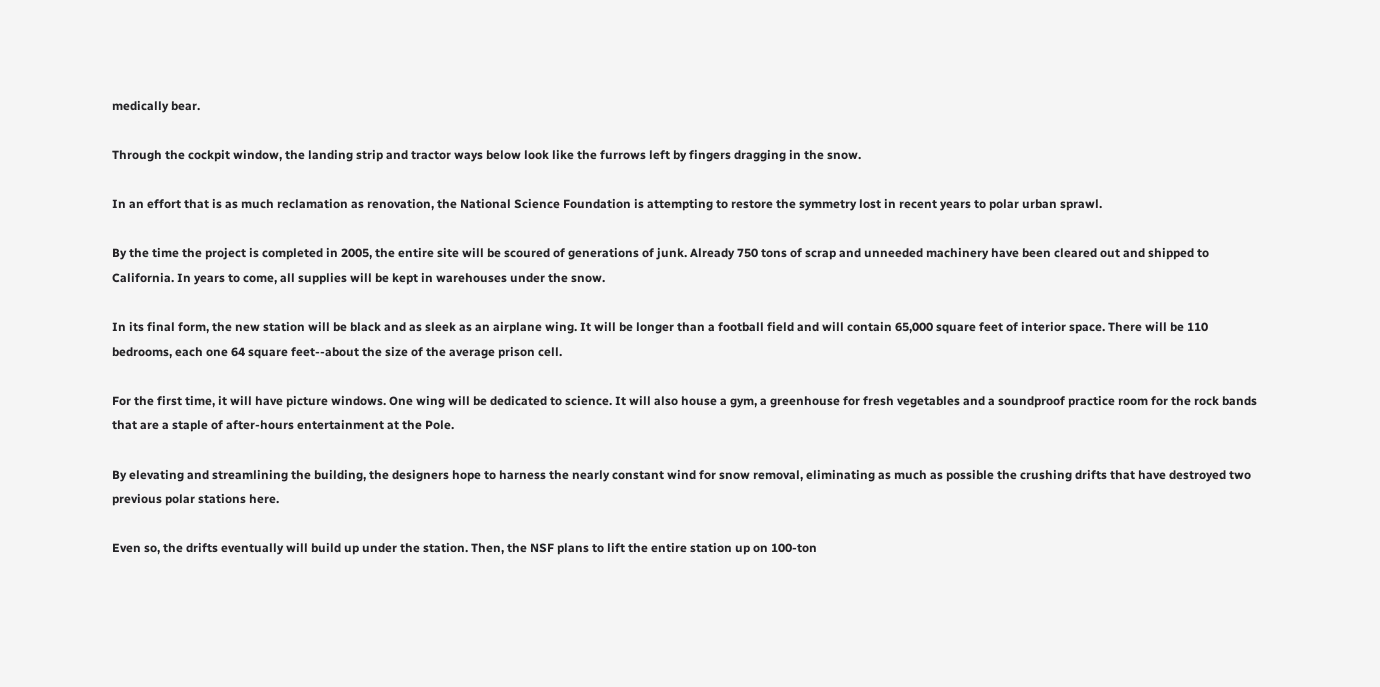medically bear.

Through the cockpit window, the landing strip and tractor ways below look like the furrows left by fingers dragging in the snow.

In an effort that is as much reclamation as renovation, the National Science Foundation is attempting to restore the symmetry lost in recent years to polar urban sprawl.

By the time the project is completed in 2005, the entire site will be scoured of generations of junk. Already 750 tons of scrap and unneeded machinery have been cleared out and shipped to California. In years to come, all supplies will be kept in warehouses under the snow.

In its final form, the new station will be black and as sleek as an airplane wing. It will be longer than a football field and will contain 65,000 square feet of interior space. There will be 110 bedrooms, each one 64 square feet--about the size of the average prison cell.

For the first time, it will have picture windows. One wing will be dedicated to science. It will also house a gym, a greenhouse for fresh vegetables and a soundproof practice room for the rock bands that are a staple of after-hours entertainment at the Pole.

By elevating and streamlining the building, the designers hope to harness the nearly constant wind for snow removal, eliminating as much as possible the crushing drifts that have destroyed two previous polar stations here.

Even so, the drifts eventually will build up under the station. Then, the NSF plans to lift the entire station up on 100-ton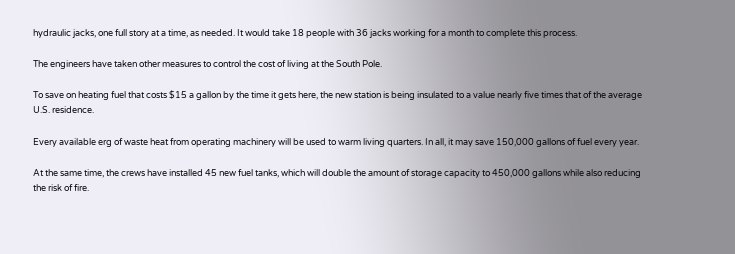hydraulic jacks, one full story at a time, as needed. It would take 18 people with 36 jacks working for a month to complete this process.

The engineers have taken other measures to control the cost of living at the South Pole.

To save on heating fuel that costs $15 a gallon by the time it gets here, the new station is being insulated to a value nearly five times that of the average U.S. residence.

Every available erg of waste heat from operating machinery will be used to warm living quarters. In all, it may save 150,000 gallons of fuel every year.

At the same time, the crews have installed 45 new fuel tanks, which will double the amount of storage capacity to 450,000 gallons while also reducing the risk of fire.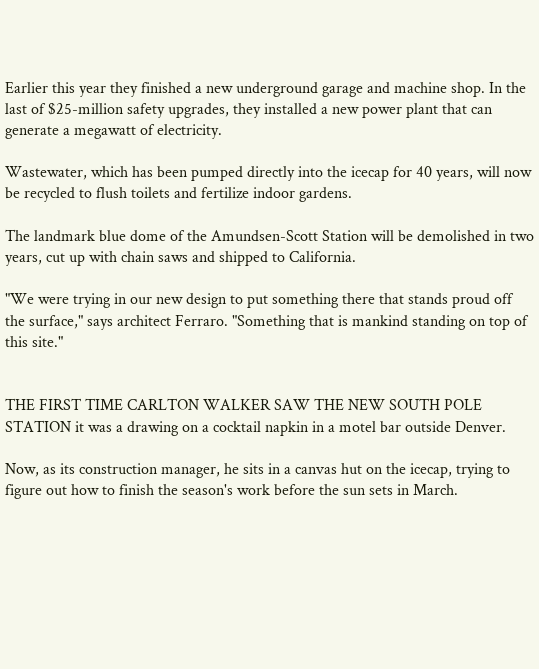Earlier this year they finished a new underground garage and machine shop. In the last of $25-million safety upgrades, they installed a new power plant that can generate a megawatt of electricity.

Wastewater, which has been pumped directly into the icecap for 40 years, will now be recycled to flush toilets and fertilize indoor gardens.

The landmark blue dome of the Amundsen-Scott Station will be demolished in two years, cut up with chain saws and shipped to California.

"We were trying in our new design to put something there that stands proud off the surface," says architect Ferraro. "Something that is mankind standing on top of this site."


THE FIRST TIME CARLTON WALKER SAW THE NEW SOUTH POLE STATION it was a drawing on a cocktail napkin in a motel bar outside Denver.

Now, as its construction manager, he sits in a canvas hut on the icecap, trying to figure out how to finish the season's work before the sun sets in March.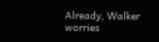Already, Walker worries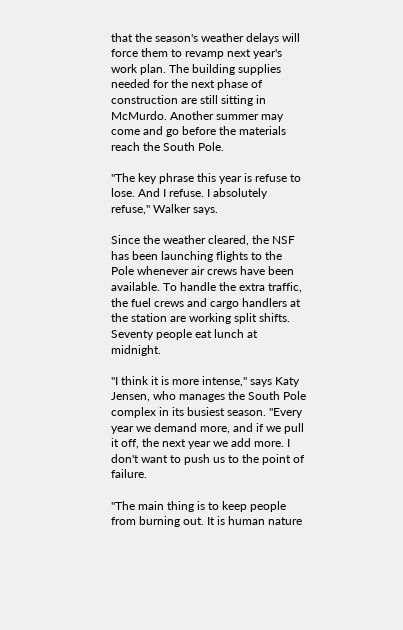that the season's weather delays will force them to revamp next year's work plan. The building supplies needed for the next phase of construction are still sitting in McMurdo. Another summer may come and go before the materials reach the South Pole.

"The key phrase this year is refuse to lose. And I refuse. I absolutely refuse," Walker says.

Since the weather cleared, the NSF has been launching flights to the Pole whenever air crews have been available. To handle the extra traffic, the fuel crews and cargo handlers at the station are working split shifts. Seventy people eat lunch at midnight.

"I think it is more intense," says Katy Jensen, who manages the South Pole complex in its busiest season. "Every year we demand more, and if we pull it off, the next year we add more. I don't want to push us to the point of failure.

"The main thing is to keep people from burning out. It is human nature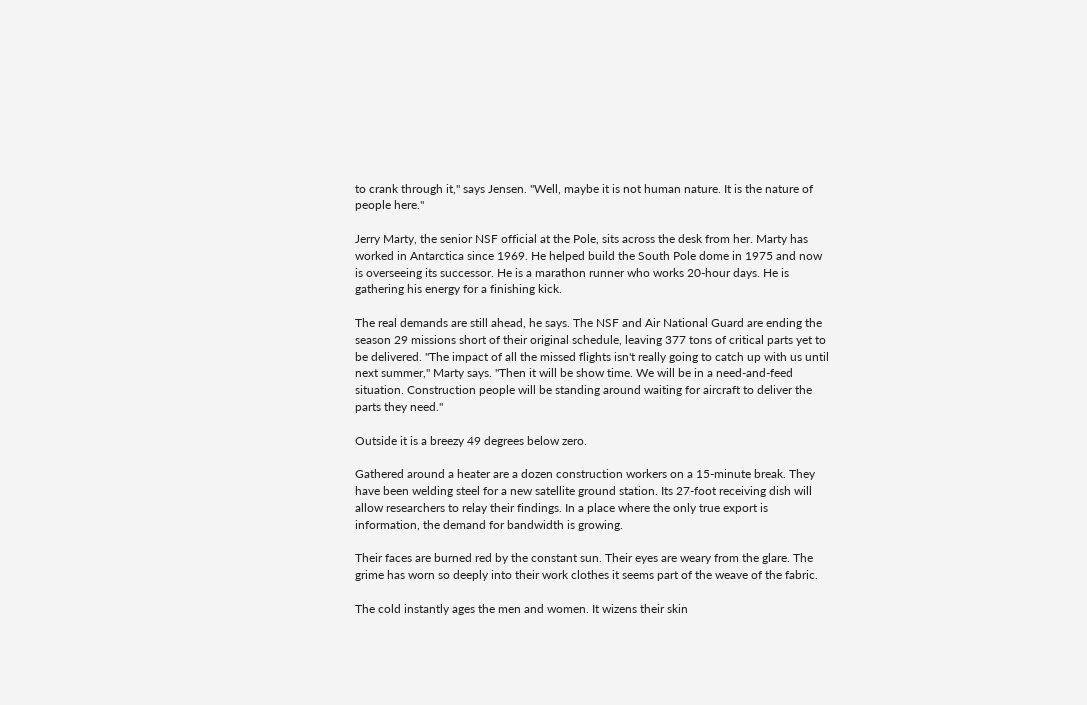to crank through it," says Jensen. "Well, maybe it is not human nature. It is the nature of people here."

Jerry Marty, the senior NSF official at the Pole, sits across the desk from her. Marty has worked in Antarctica since 1969. He helped build the South Pole dome in 1975 and now is overseeing its successor. He is a marathon runner who works 20-hour days. He is gathering his energy for a finishing kick.

The real demands are still ahead, he says. The NSF and Air National Guard are ending the season 29 missions short of their original schedule, leaving 377 tons of critical parts yet to be delivered. "The impact of all the missed flights isn't really going to catch up with us until next summer," Marty says. "Then it will be show time. We will be in a need-and-feed situation. Construction people will be standing around waiting for aircraft to deliver the parts they need."

Outside it is a breezy 49 degrees below zero.

Gathered around a heater are a dozen construction workers on a 15-minute break. They have been welding steel for a new satellite ground station. Its 27-foot receiving dish will allow researchers to relay their findings. In a place where the only true export is information, the demand for bandwidth is growing.

Their faces are burned red by the constant sun. Their eyes are weary from the glare. The grime has worn so deeply into their work clothes it seems part of the weave of the fabric.

The cold instantly ages the men and women. It wizens their skin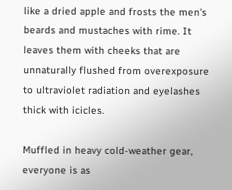like a dried apple and frosts the men's beards and mustaches with rime. It leaves them with cheeks that are unnaturally flushed from overexposure to ultraviolet radiation and eyelashes thick with icicles.

Muffled in heavy cold-weather gear, everyone is as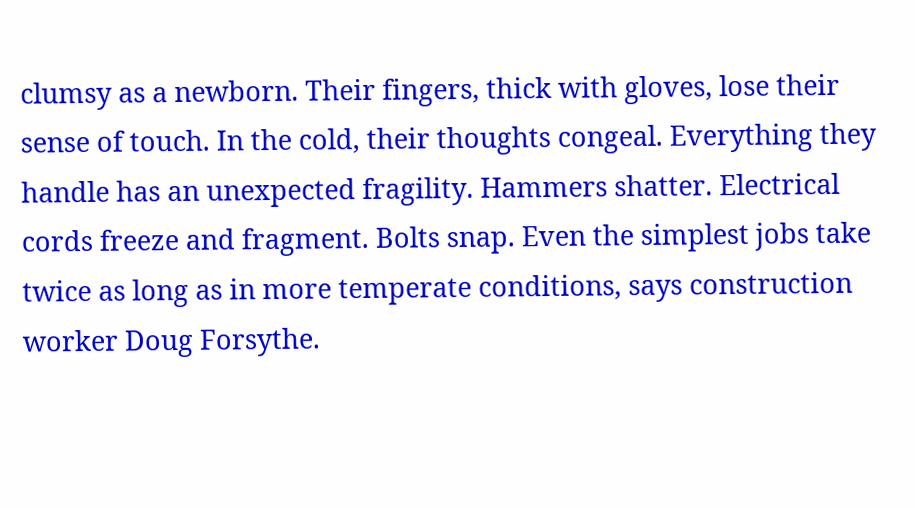clumsy as a newborn. Their fingers, thick with gloves, lose their sense of touch. In the cold, their thoughts congeal. Everything they handle has an unexpected fragility. Hammers shatter. Electrical cords freeze and fragment. Bolts snap. Even the simplest jobs take twice as long as in more temperate conditions, says construction worker Doug Forsythe.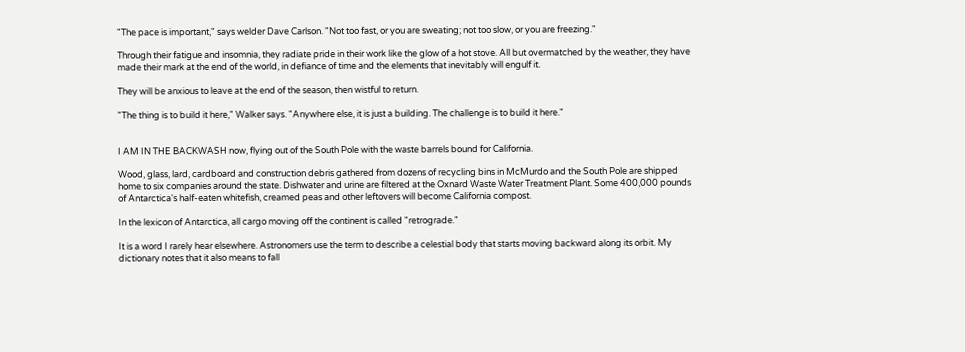"The pace is important," says welder Dave Carlson. "Not too fast, or you are sweating; not too slow, or you are freezing."

Through their fatigue and insomnia, they radiate pride in their work like the glow of a hot stove. All but overmatched by the weather, they have made their mark at the end of the world, in defiance of time and the elements that inevitably will engulf it.

They will be anxious to leave at the end of the season, then wistful to return.

"The thing is to build it here," Walker says. "Anywhere else, it is just a building. The challenge is to build it here."


I AM IN THE BACKWASH now, flying out of the South Pole with the waste barrels bound for California.

Wood, glass, lard, cardboard and construction debris gathered from dozens of recycling bins in McMurdo and the South Pole are shipped home to six companies around the state. Dishwater and urine are filtered at the Oxnard Waste Water Treatment Plant. Some 400,000 pounds of Antarctica's half-eaten whitefish, creamed peas and other leftovers will become California compost.

In the lexicon of Antarctica, all cargo moving off the continent is called "retrograde."

It is a word I rarely hear elsewhere. Astronomers use the term to describe a celestial body that starts moving backward along its orbit. My dictionary notes that it also means to fall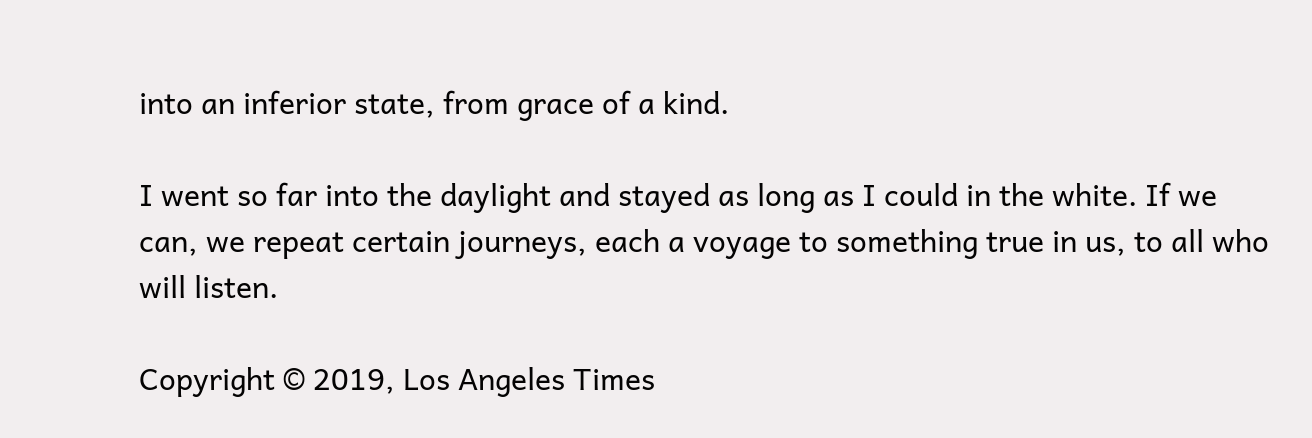into an inferior state, from grace of a kind.

I went so far into the daylight and stayed as long as I could in the white. If we can, we repeat certain journeys, each a voyage to something true in us, to all who will listen.

Copyright © 2019, Los Angeles Times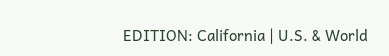EDITION: California | U.S. & World